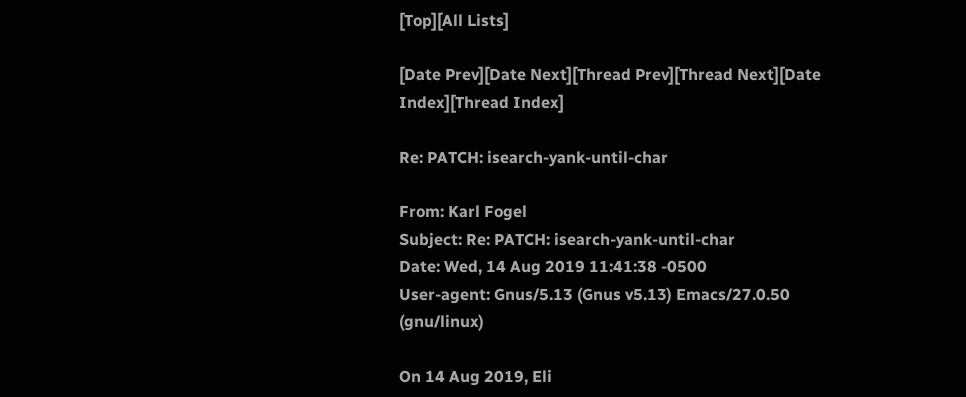[Top][All Lists]

[Date Prev][Date Next][Thread Prev][Thread Next][Date Index][Thread Index]

Re: PATCH: isearch-yank-until-char

From: Karl Fogel
Subject: Re: PATCH: isearch-yank-until-char
Date: Wed, 14 Aug 2019 11:41:38 -0500
User-agent: Gnus/5.13 (Gnus v5.13) Emacs/27.0.50 (gnu/linux)

On 14 Aug 2019, Eli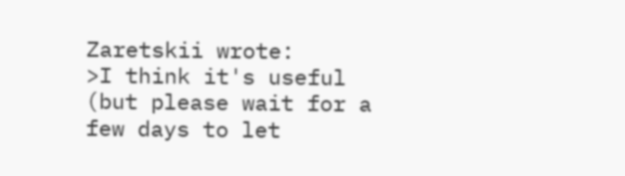Zaretskii wrote:
>I think it's useful (but please wait for a few days to let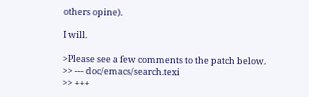others opine).

I will.

>Please see a few comments to the patch below.
>> --- doc/emacs/search.texi
>> +++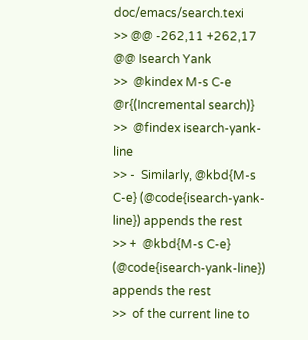doc/emacs/search.texi
>> @@ -262,11 +262,17 @@ Isearch Yank
>>  @kindex M-s C-e @r{(Incremental search)}
>>  @findex isearch-yank-line
>> -  Similarly, @kbd{M-s C-e} (@code{isearch-yank-line}) appends the rest
>> +  @kbd{M-s C-e} (@code{isearch-yank-line}) appends the rest
>>  of the current line to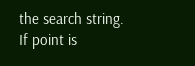the search string.  If point is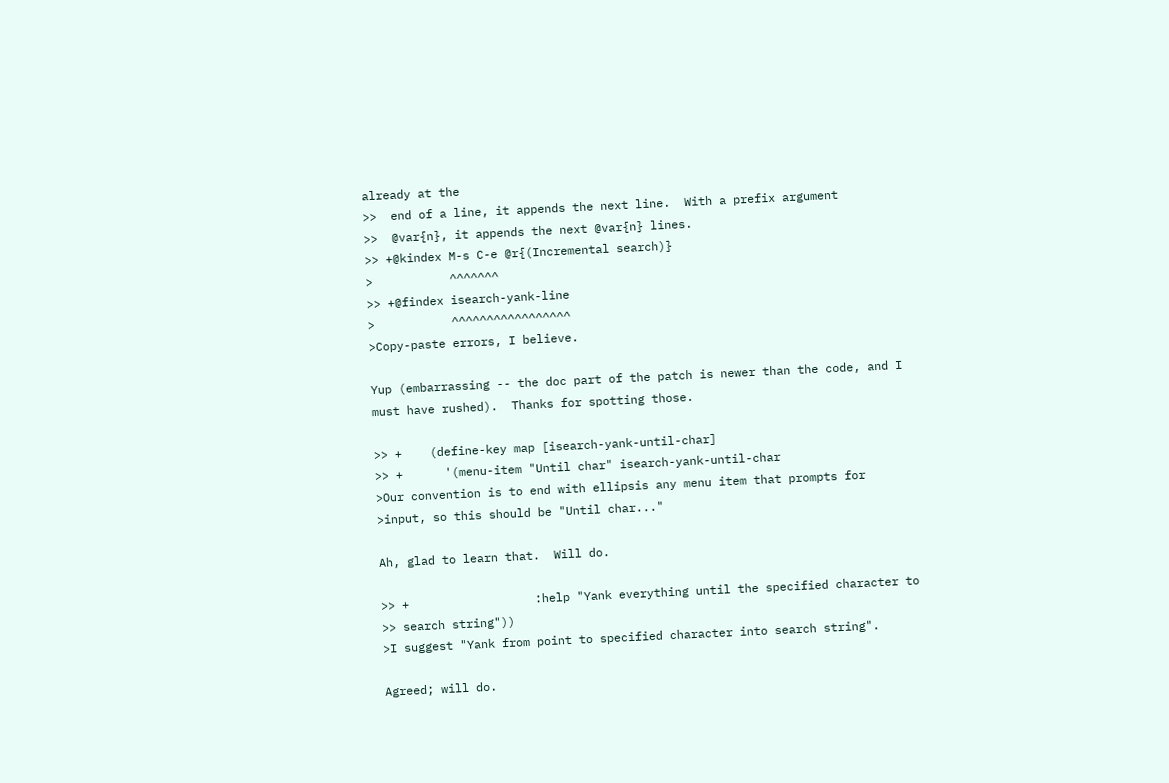already at the
>>  end of a line, it appends the next line.  With a prefix argument
>>  @var{n}, it appends the next @var{n} lines.
>> +@kindex M-s C-e @r{(Incremental search)}
>           ^^^^^^^
>> +@findex isearch-yank-line
>           ^^^^^^^^^^^^^^^^^
>Copy-paste errors, I believe.

Yup (embarrassing -- the doc part of the patch is newer than the code, and I
must have rushed).  Thanks for spotting those.

>> +    (define-key map [isearch-yank-until-char]
>> +      '(menu-item "Until char" isearch-yank-until-char
>Our convention is to end with ellipsis any menu item that prompts for
>input, so this should be "Until char..."

Ah, glad to learn that.  Will do.

>> +                  :help "Yank everything until the specified character to
>> search string"))
>I suggest "Yank from point to specified character into search string".

Agreed; will do.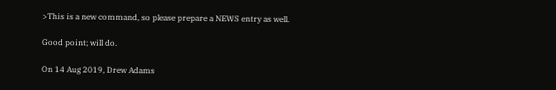>This is a new command, so please prepare a NEWS entry as well.

Good point; will do.

On 14 Aug 2019, Drew Adams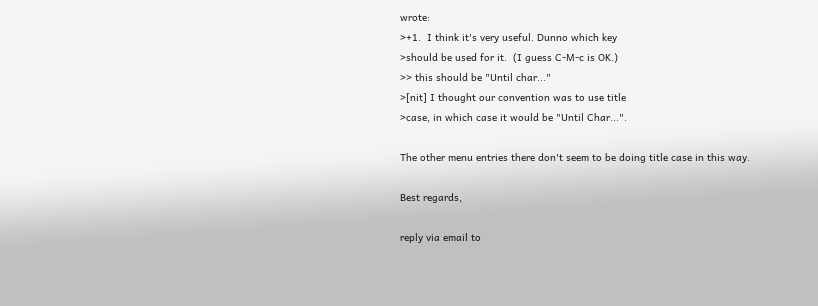wrote:
>+1.  I think it's very useful. Dunno which key
>should be used for it.  (I guess C-M-c is OK.)
>> this should be "Until char..."
>[nit] I thought our convention was to use title
>case, in which case it would be "Until Char...".

The other menu entries there don't seem to be doing title case in this way.

Best regards,

reply via email to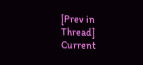[Prev in Thread] Current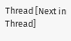Thread [Next in Thread]